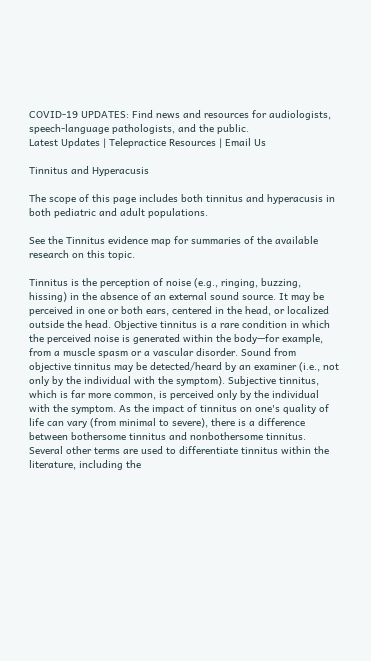COVID-19 UPDATES: Find news and resources for audiologists, speech-language pathologists, and the public.
Latest Updates | Telepractice Resources | Email Us

Tinnitus and Hyperacusis

The scope of this page includes both tinnitus and hyperacusis in both pediatric and adult populations.

See the Tinnitus evidence map for summaries of the available research on this topic.

Tinnitus is the perception of noise (e.g., ringing, buzzing, hissing) in the absence of an external sound source. It may be perceived in one or both ears, centered in the head, or localized outside the head. Objective tinnitus is a rare condition in which the perceived noise is generated within the body—for example, from a muscle spasm or a vascular disorder. Sound from objective tinnitus may be detected/heard by an examiner (i.e., not only by the individual with the symptom). Subjective tinnitus, which is far more common, is perceived only by the individual with the symptom. As the impact of tinnitus on one's quality of life can vary (from minimal to severe), there is a difference between bothersome tinnitus and nonbothersome tinnitus. Several other terms are used to differentiate tinnitus within the literature, including the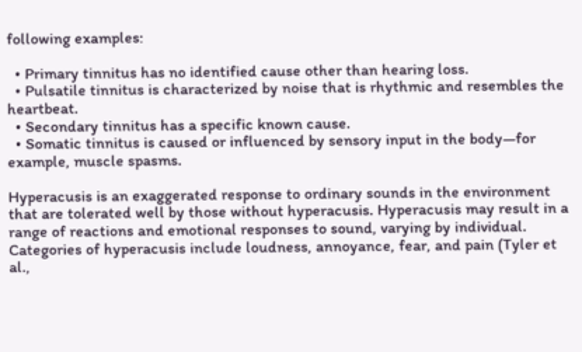following examples:

  • Primary tinnitus has no identified cause other than hearing loss.
  • Pulsatile tinnitus is characterized by noise that is rhythmic and resembles the heartbeat.
  • Secondary tinnitus has a specific known cause.
  • Somatic tinnitus is caused or influenced by sensory input in the body—for example, muscle spasms.

Hyperacusis is an exaggerated response to ordinary sounds in the environment that are tolerated well by those without hyperacusis. Hyperacusis may result in a range of reactions and emotional responses to sound, varying by individual. Categories of hyperacusis include loudness, annoyance, fear, and pain (Tyler et al.,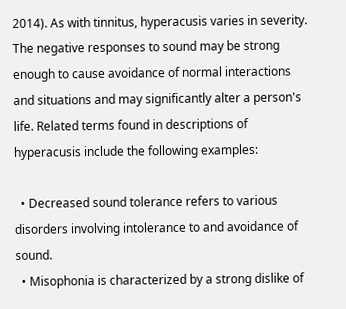2014). As with tinnitus, hyperacusis varies in severity. The negative responses to sound may be strong enough to cause avoidance of normal interactions and situations and may significantly alter a person's life. Related terms found in descriptions of hyperacusis include the following examples:

  • Decreased sound tolerance refers to various disorders involving intolerance to and avoidance of sound.
  • Misophonia is characterized by a strong dislike of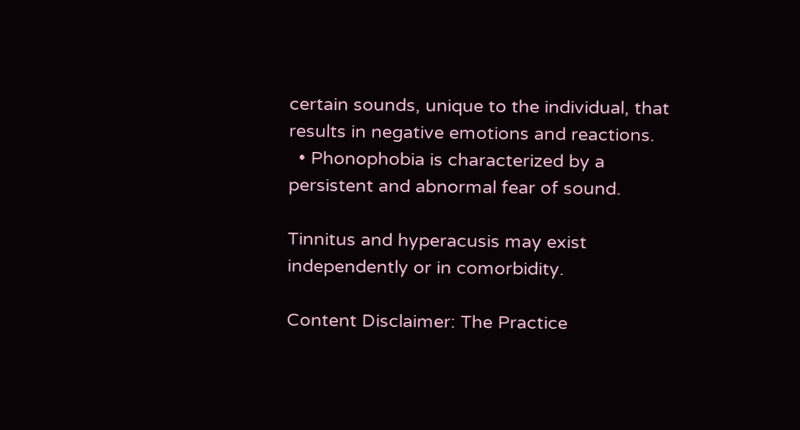certain sounds, unique to the individual, that results in negative emotions and reactions.
  • Phonophobia is characterized by a persistent and abnormal fear of sound.

Tinnitus and hyperacusis may exist independently or in comorbidity.

Content Disclaimer: The Practice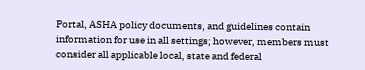Portal, ASHA policy documents, and guidelines contain information for use in all settings; however, members must consider all applicable local, state and federal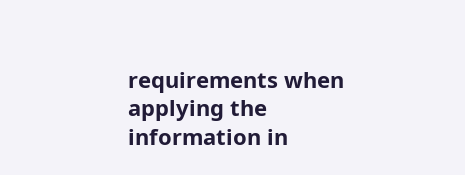requirements when applying the information in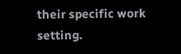their specific work setting.